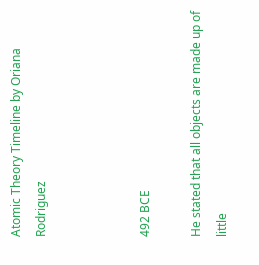Atomic Theory Timeline by Oriana Rodriguez



492 BCE

He stated that all objects are made up of little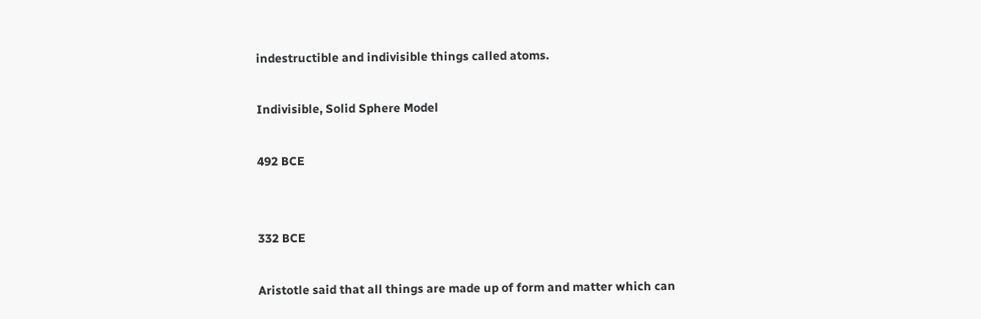indestructible and indivisible things called atoms.

Indivisible, Solid Sphere Model

492 BCE


332 BCE

Aristotle said that all things are made up of form and matter which can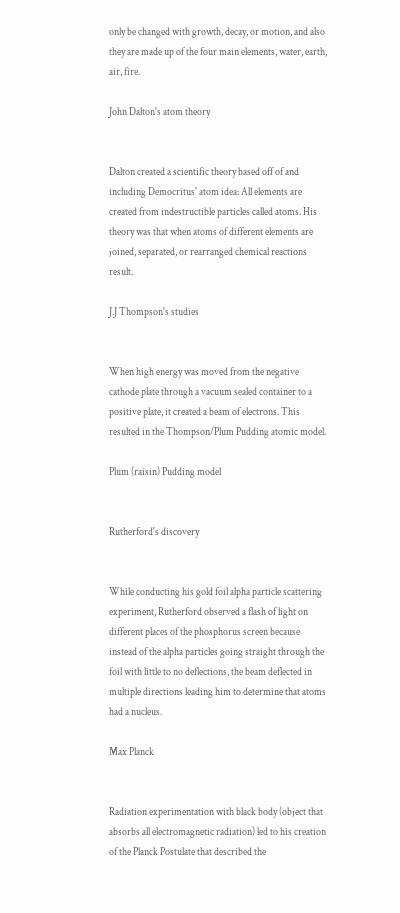only be changed with growth, decay, or motion, and also they are made up of the four main elements, water, earth, air, fire.

John Dalton's atom theory


Dalton created a scientific theory based off of and including Democritus' atom idea: All elements are created from indestructible particles called atoms. His theory was that when atoms of different elements are joined, separated, or rearranged chemical reactions result.

J.J Thompson's studies


When high energy was moved from the negative cathode plate through a vacuum sealed container to a positive plate, it created a beam of electrons. This resulted in the Thompson/Plum Pudding atomic model.

Plum (raisin) Pudding model


Rutherford's discovery


While conducting his gold foil alpha particle scattering experiment, Rutherford observed a flash of light on different places of the phosphorus screen because instead of the alpha particles going straight through the foil with little to no deflections, the beam deflected in multiple directions leading him to determine that atoms had a nucleus.

Max Planck


Radiation experimentation with black body (object that absorbs all electromagnetic radiation) led to his creation of the Planck Postulate that described the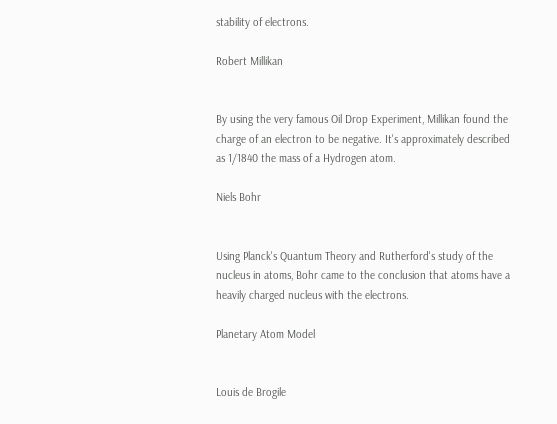stability of electrons.

Robert Millikan


By using the very famous Oil Drop Experiment, Millikan found the charge of an electron to be negative. It's approximately described as 1/1840 the mass of a Hydrogen atom.

Niels Bohr


Using Planck's Quantum Theory and Rutherford's study of the nucleus in atoms, Bohr came to the conclusion that atoms have a heavily charged nucleus with the electrons.

Planetary Atom Model


Louis de Brogile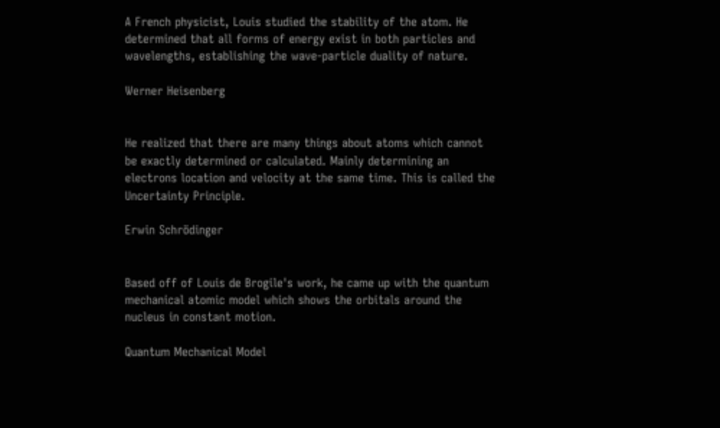A French physicist, Louis studied the stability of the atom. He determined that all forms of energy exist in both particles and wavelengths, establishing the wave-particle duality of nature.

Werner Heisenberg


He realized that there are many things about atoms which cannot be exactly determined or calculated. Mainly determining an electrons location and velocity at the same time. This is called the Uncertainty Principle.

Erwin Schrödinger


Based off of Louis de Brogile's work, he came up with the quantum mechanical atomic model which shows the orbitals around the nucleus in constant motion.

Quantum Mechanical Model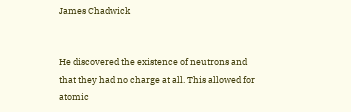James Chadwick


He discovered the existence of neutrons and that they had no charge at all. This allowed for atomic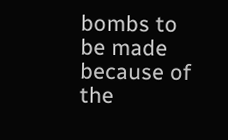bombs to be made because of the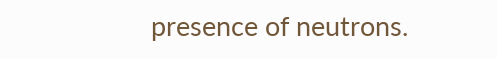presence of neutrons.